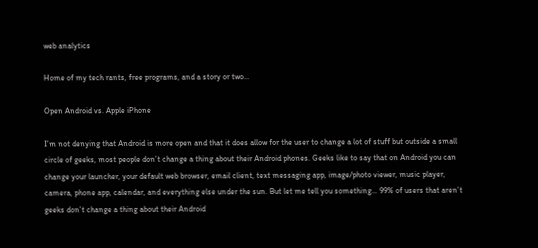web analytics

Home of my tech rants, free programs, and a story or two…

Open Android vs. Apple iPhone

I’m not denying that Android is more open and that it does allow for the user to change a lot of stuff but outside a small circle of geeks, most people don’t change a thing about their Android phones. Geeks like to say that on Android you can change your launcher, your default web browser, email client, text messaging app, image/photo viewer, music player, camera, phone app, calendar, and everything else under the sun. But let me tell you something… 99% of users that aren’t geeks don’t change a thing about their Android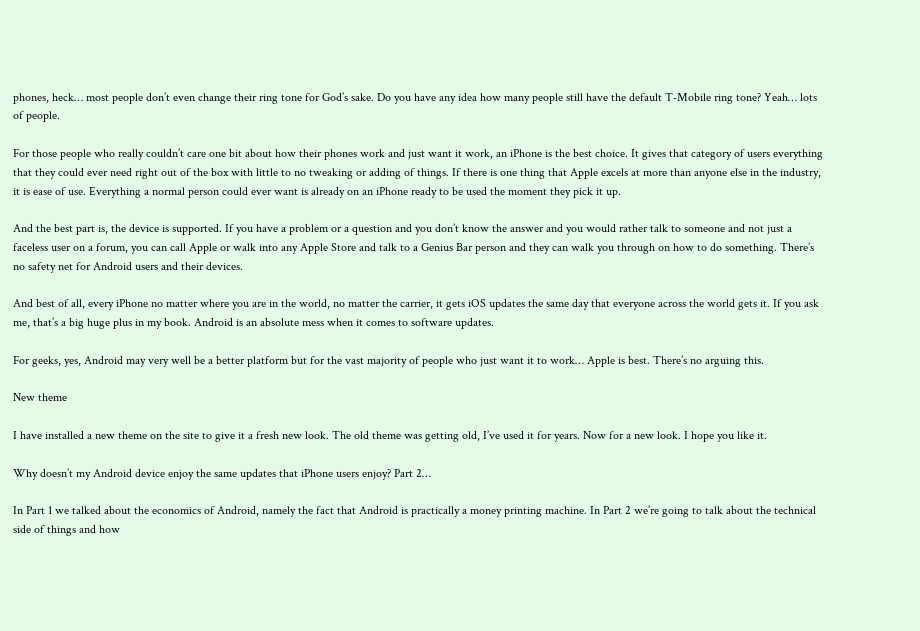phones, heck… most people don’t even change their ring tone for God’s sake. Do you have any idea how many people still have the default T-Mobile ring tone? Yeah… lots of people.

For those people who really couldn’t care one bit about how their phones work and just want it work, an iPhone is the best choice. It gives that category of users everything that they could ever need right out of the box with little to no tweaking or adding of things. If there is one thing that Apple excels at more than anyone else in the industry, it is ease of use. Everything a normal person could ever want is already on an iPhone ready to be used the moment they pick it up.

And the best part is, the device is supported. If you have a problem or a question and you don’t know the answer and you would rather talk to someone and not just a faceless user on a forum, you can call Apple or walk into any Apple Store and talk to a Genius Bar person and they can walk you through on how to do something. There’s no safety net for Android users and their devices.

And best of all, every iPhone no matter where you are in the world, no matter the carrier, it gets iOS updates the same day that everyone across the world gets it. If you ask me, that’s a big huge plus in my book. Android is an absolute mess when it comes to software updates.

For geeks, yes, Android may very well be a better platform but for the vast majority of people who just want it to work… Apple is best. There’s no arguing this.

New theme

I have installed a new theme on the site to give it a fresh new look. The old theme was getting old, I’ve used it for years. Now for a new look. I hope you like it.

Why doesn’t my Android device enjoy the same updates that iPhone users enjoy? Part 2…

In Part 1 we talked about the economics of Android, namely the fact that Android is practically a money printing machine. In Part 2 we’re going to talk about the technical side of things and how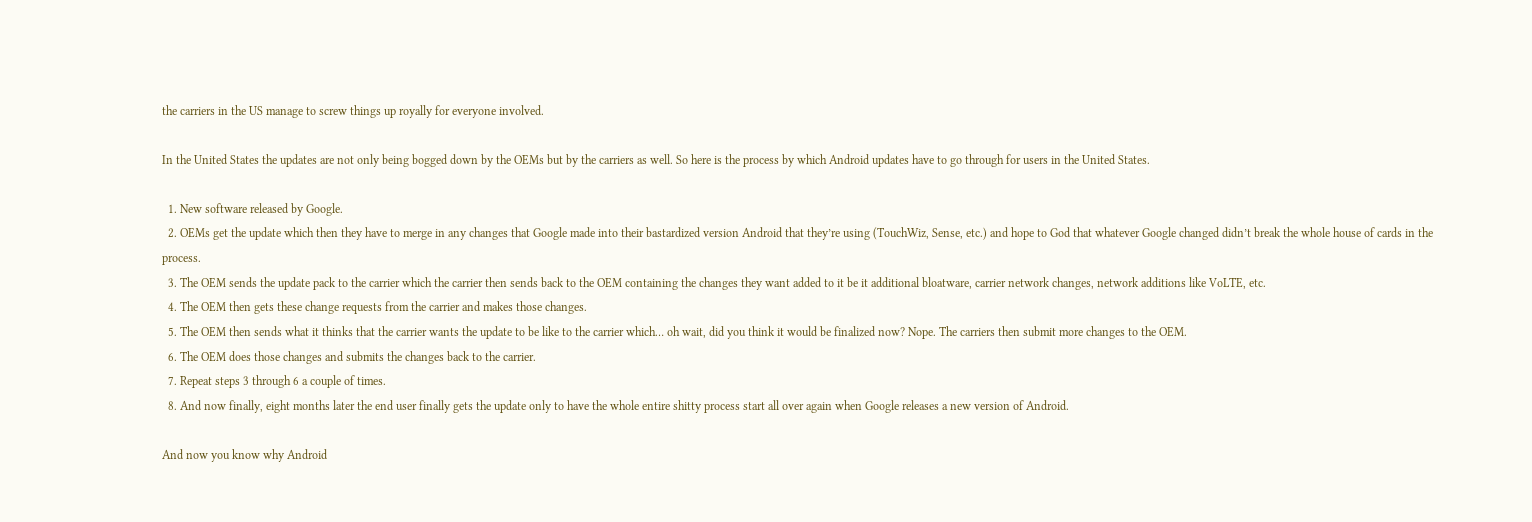the carriers in the US manage to screw things up royally for everyone involved.

In the United States the updates are not only being bogged down by the OEMs but by the carriers as well. So here is the process by which Android updates have to go through for users in the United States.

  1. New software released by Google.
  2. OEMs get the update which then they have to merge in any changes that Google made into their bastardized version Android that they’re using (TouchWiz, Sense, etc.) and hope to God that whatever Google changed didn’t break the whole house of cards in the process.
  3. The OEM sends the update pack to the carrier which the carrier then sends back to the OEM containing the changes they want added to it be it additional bloatware, carrier network changes, network additions like VoLTE, etc.
  4. The OEM then gets these change requests from the carrier and makes those changes.
  5. The OEM then sends what it thinks that the carrier wants the update to be like to the carrier which… oh wait, did you think it would be finalized now? Nope. The carriers then submit more changes to the OEM.
  6. The OEM does those changes and submits the changes back to the carrier.
  7. Repeat steps 3 through 6 a couple of times.
  8. And now finally, eight months later the end user finally gets the update only to have the whole entire shitty process start all over again when Google releases a new version of Android.

And now you know why Android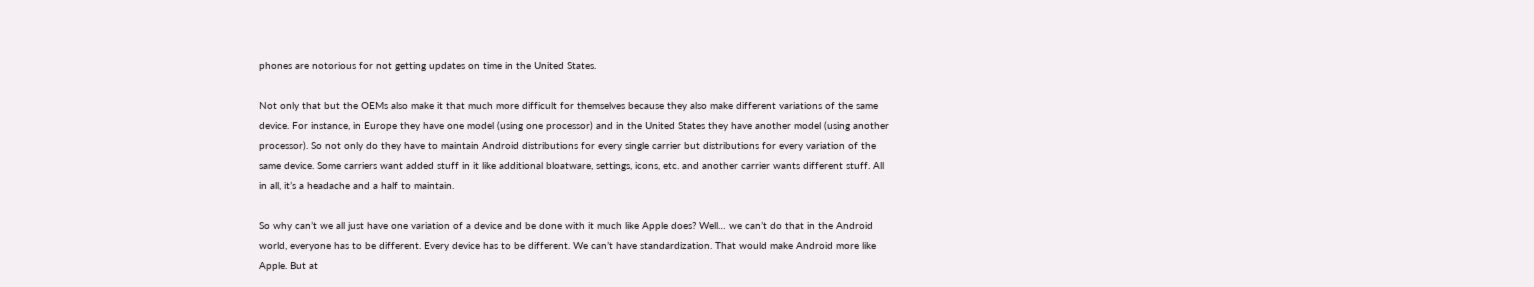phones are notorious for not getting updates on time in the United States.

Not only that but the OEMs also make it that much more difficult for themselves because they also make different variations of the same device. For instance, in Europe they have one model (using one processor) and in the United States they have another model (using another processor). So not only do they have to maintain Android distributions for every single carrier but distributions for every variation of the same device. Some carriers want added stuff in it like additional bloatware, settings, icons, etc. and another carrier wants different stuff. All in all, it’s a headache and a half to maintain.

So why can’t we all just have one variation of a device and be done with it much like Apple does? Well… we can’t do that in the Android world, everyone has to be different. Every device has to be different. We can’t have standardization. That would make Android more like Apple. But at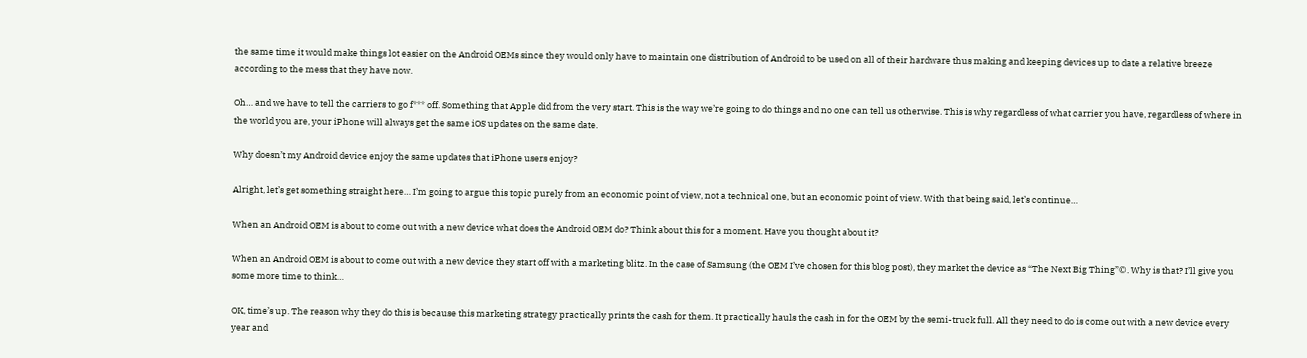the same time it would make things lot easier on the Android OEMs since they would only have to maintain one distribution of Android to be used on all of their hardware thus making and keeping devices up to date a relative breeze according to the mess that they have now.

Oh… and we have to tell the carriers to go f*** off. Something that Apple did from the very start. This is the way we’re going to do things and no one can tell us otherwise. This is why regardless of what carrier you have, regardless of where in the world you are, your iPhone will always get the same iOS updates on the same date.

Why doesn’t my Android device enjoy the same updates that iPhone users enjoy?

Alright, let’s get something straight here… I’m going to argue this topic purely from an economic point of view, not a technical one, but an economic point of view. With that being said, let’s continue…

When an Android OEM is about to come out with a new device what does the Android OEM do? Think about this for a moment. Have you thought about it?

When an Android OEM is about to come out with a new device they start off with a marketing blitz. In the case of Samsung (the OEM I’ve chosen for this blog post), they market the device as “The Next Big Thing”©. Why is that? I’ll give you some more time to think…

OK, time’s up. The reason why they do this is because this marketing strategy practically prints the cash for them. It practically hauls the cash in for the OEM by the semi-truck full. All they need to do is come out with a new device every year and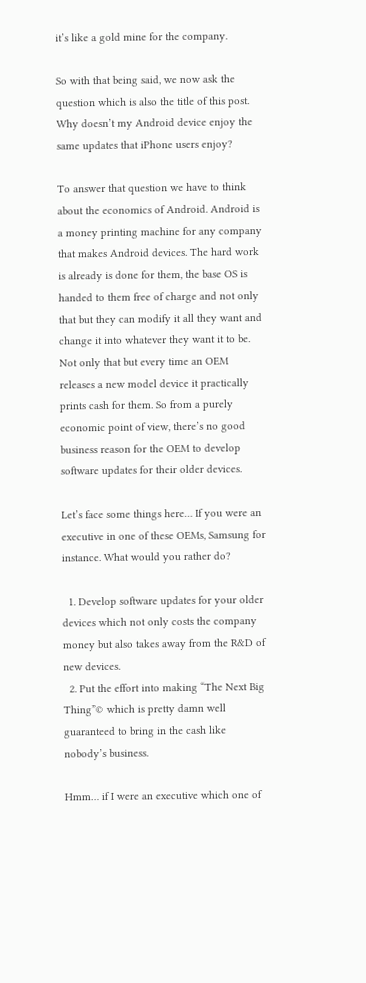it’s like a gold mine for the company.

So with that being said, we now ask the question which is also the title of this post. Why doesn’t my Android device enjoy the same updates that iPhone users enjoy?

To answer that question we have to think about the economics of Android. Android is a money printing machine for any company that makes Android devices. The hard work is already is done for them, the base OS is handed to them free of charge and not only that but they can modify it all they want and change it into whatever they want it to be. Not only that but every time an OEM releases a new model device it practically prints cash for them. So from a purely economic point of view, there’s no good business reason for the OEM to develop software updates for their older devices.

Let’s face some things here… If you were an executive in one of these OEMs, Samsung for instance. What would you rather do?

  1. Develop software updates for your older devices which not only costs the company money but also takes away from the R&D of new devices.
  2. Put the effort into making “The Next Big Thing”© which is pretty damn well guaranteed to bring in the cash like nobody’s business.

Hmm… if I were an executive which one of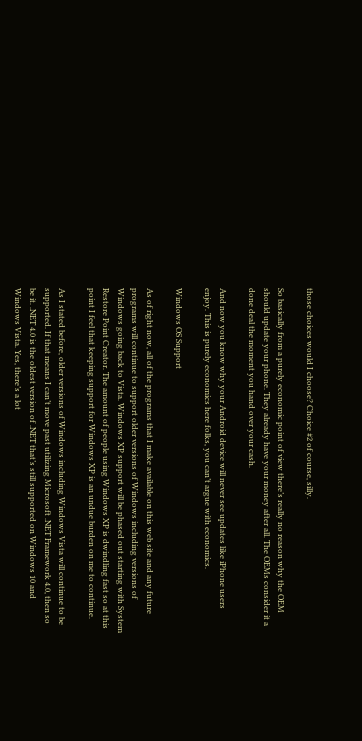those choices would I choose? Choice #2 of course, silly.

So basically from a purely economic point of view there’s really no reason why the OEM should update your phone. They already have your money after all. The OEMs consider it a done deal the moment you hand over your cash.

And now you know why your Android device will never see updates like iPhone users enjoy. This is purely economics here folks, you can’t argue with economics.

Windows OS Support

As of right now, all of the programs that I make available on this web site and any future programs will continue to support older versions of Windows including versions of Windows going back to Vista. Windows XP support will be phased out starting with System Restore Point Creator. The amount of people using Windows XP is dwindling fast so at this point I feel that keeping support for Windows XP is an undue burden on me to continue.

As I stated before, older versions of Windows including Windows Vista will continue to be supported. If that means I can’t move past utilizing Microsoft .NET Framework 4.0, then so be it. .NET 4.0 is the oldest version of .NET that’s still supported on Windows 10 and Windows Vista. Yes, there’s a lot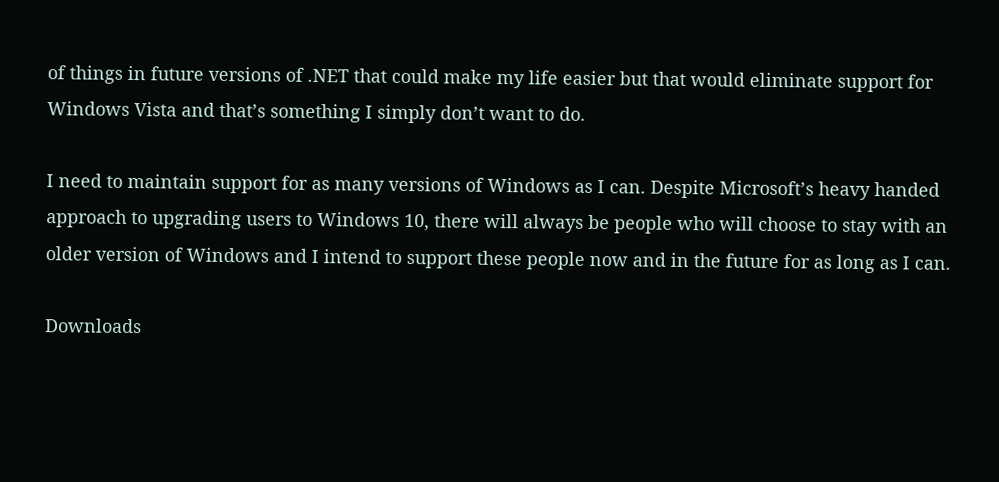of things in future versions of .NET that could make my life easier but that would eliminate support for Windows Vista and that’s something I simply don’t want to do.

I need to maintain support for as many versions of Windows as I can. Despite Microsoft’s heavy handed approach to upgrading users to Windows 10, there will always be people who will choose to stay with an older version of Windows and I intend to support these people now and in the future for as long as I can.

Downloads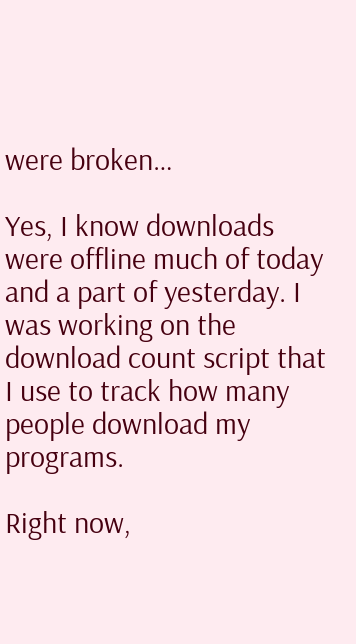were broken…

Yes, I know downloads were offline much of today and a part of yesterday. I was working on the download count script that I use to track how many people download my programs.

Right now,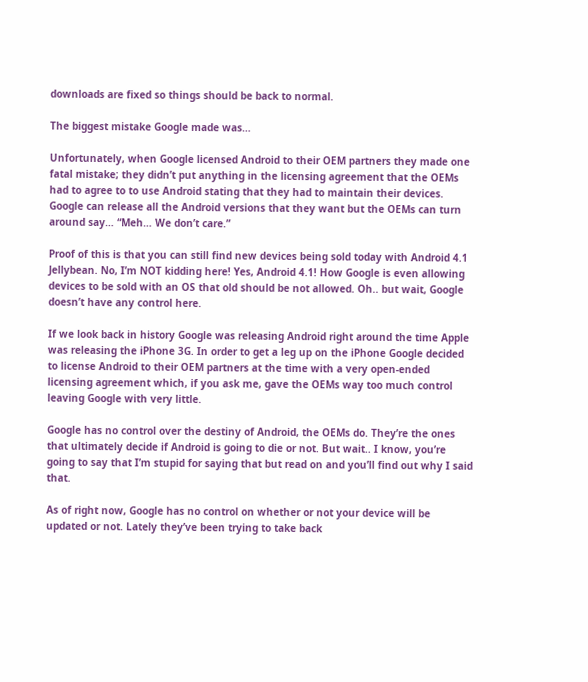downloads are fixed so things should be back to normal.

The biggest mistake Google made was…

Unfortunately, when Google licensed Android to their OEM partners they made one fatal mistake; they didn’t put anything in the licensing agreement that the OEMs had to agree to to use Android stating that they had to maintain their devices. Google can release all the Android versions that they want but the OEMs can turn around say… “Meh… We don’t care.”

Proof of this is that you can still find new devices being sold today with Android 4.1 Jellybean. No, I’m NOT kidding here! Yes, Android 4.1! How Google is even allowing devices to be sold with an OS that old should be not allowed. Oh.. but wait, Google doesn’t have any control here.

If we look back in history Google was releasing Android right around the time Apple was releasing the iPhone 3G. In order to get a leg up on the iPhone Google decided to license Android to their OEM partners at the time with a very open-ended licensing agreement which, if you ask me, gave the OEMs way too much control leaving Google with very little.

Google has no control over the destiny of Android, the OEMs do. They’re the ones that ultimately decide if Android is going to die or not. But wait.. I know, you’re going to say that I’m stupid for saying that but read on and you’ll find out why I said that.

As of right now, Google has no control on whether or not your device will be updated or not. Lately they’ve been trying to take back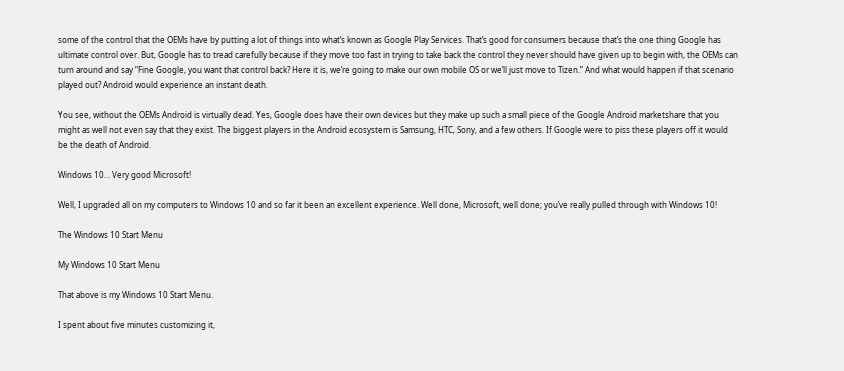some of the control that the OEMs have by putting a lot of things into what’s known as Google Play Services. That’s good for consumers because that’s the one thing Google has ultimate control over. But, Google has to tread carefully because if they move too fast in trying to take back the control they never should have given up to begin with, the OEMs can turn around and say “Fine Google, you want that control back? Here it is, we’re going to make our own mobile OS or we’ll just move to Tizen.” And what would happen if that scenario played out? Android would experience an instant death.

You see, without the OEMs Android is virtually dead. Yes, Google does have their own devices but they make up such a small piece of the Google Android marketshare that you might as well not even say that they exist. The biggest players in the Android ecosystem is Samsung, HTC, Sony, and a few others. If Google were to piss these players off it would be the death of Android.

Windows 10… Very good Microsoft!

Well, I upgraded all on my computers to Windows 10 and so far it been an excellent experience. Well done, Microsoft, well done; you’ve really pulled through with Windows 10!

The Windows 10 Start Menu

My Windows 10 Start Menu

That above is my Windows 10 Start Menu.

I spent about five minutes customizing it,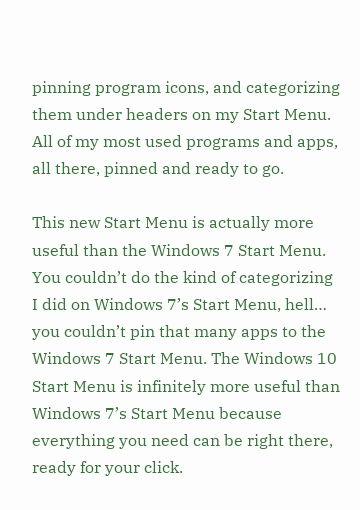pinning program icons, and categorizing them under headers on my Start Menu. All of my most used programs and apps, all there, pinned and ready to go.

This new Start Menu is actually more useful than the Windows 7 Start Menu. You couldn’t do the kind of categorizing I did on Windows 7’s Start Menu, hell… you couldn’t pin that many apps to the Windows 7 Start Menu. The Windows 10 Start Menu is infinitely more useful than Windows 7’s Start Menu because everything you need can be right there, ready for your click.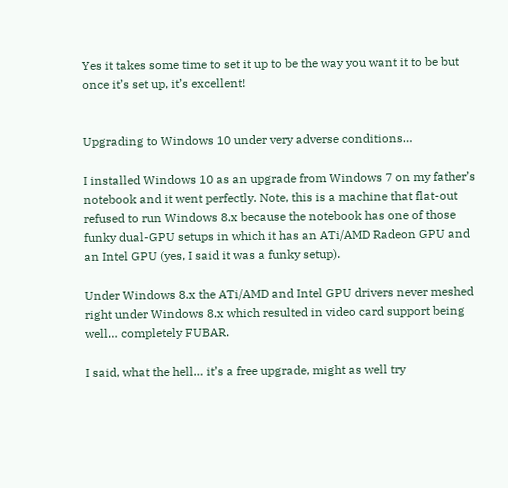Yes it takes some time to set it up to be the way you want it to be but once it’s set up, it’s excellent!


Upgrading to Windows 10 under very adverse conditions…

I installed Windows 10 as an upgrade from Windows 7 on my father’s notebook and it went perfectly. Note, this is a machine that flat-out refused to run Windows 8.x because the notebook has one of those funky dual-GPU setups in which it has an ATi/AMD Radeon GPU and an Intel GPU (yes, I said it was a funky setup).

Under Windows 8.x the ATi/AMD and Intel GPU drivers never meshed right under Windows 8.x which resulted in video card support being well… completely FUBAR.

I said, what the hell… it’s a free upgrade, might as well try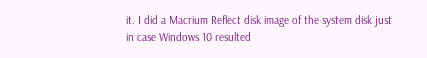it. I did a Macrium Reflect disk image of the system disk just in case Windows 10 resulted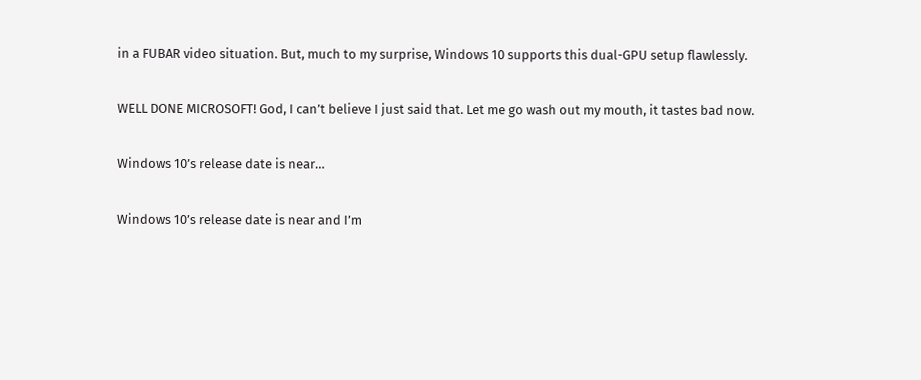in a FUBAR video situation. But, much to my surprise, Windows 10 supports this dual-GPU setup flawlessly.

WELL DONE MICROSOFT! God, I can’t believe I just said that. Let me go wash out my mouth, it tastes bad now.

Windows 10’s release date is near…

Windows 10’s release date is near and I’m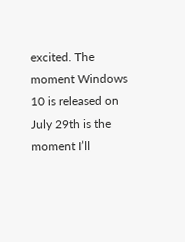excited. The moment Windows 10 is released on July 29th is the moment I’ll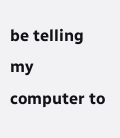be telling my computer to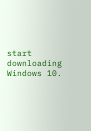start downloading Windows 10.